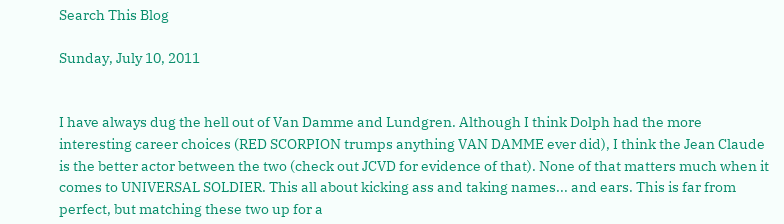Search This Blog

Sunday, July 10, 2011


I have always dug the hell out of Van Damme and Lundgren. Although I think Dolph had the more interesting career choices (RED SCORPION trumps anything VAN DAMME ever did), I think the Jean Claude is the better actor between the two (check out JCVD for evidence of that). None of that matters much when it comes to UNIVERSAL SOLDIER. This all about kicking ass and taking names... and ears. This is far from perfect, but matching these two up for a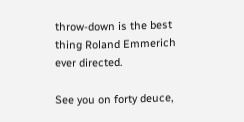throw-down is the best thing Roland Emmerich ever directed.

See you on forty deuce,